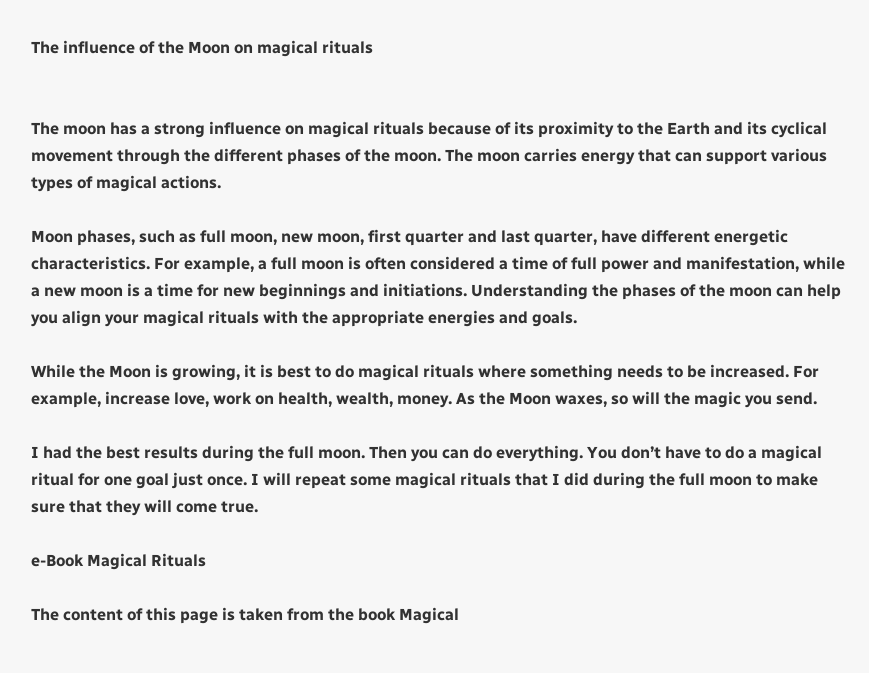The influence of the Moon on magical rituals


The moon has a strong influence on magical rituals because of its proximity to the Earth and its cyclical movement through the different phases of the moon. The moon carries energy that can support various types of magical actions.

Moon phases, such as full moon, new moon, first quarter and last quarter, have different energetic characteristics. For example, a full moon is often considered a time of full power and manifestation, while a new moon is a time for new beginnings and initiations. Understanding the phases of the moon can help you align your magical rituals with the appropriate energies and goals.

While the Moon is growing, it is best to do magical rituals where something needs to be increased. For example, increase love, work on health, wealth, money. As the Moon waxes, so will the magic you send.

I had the best results during the full moon. Then you can do everything. You don’t have to do a magical ritual for one goal just once. I will repeat some magical rituals that I did during the full moon to make sure that they will come true.

e-Book Magical Rituals

The content of this page is taken from the book Magical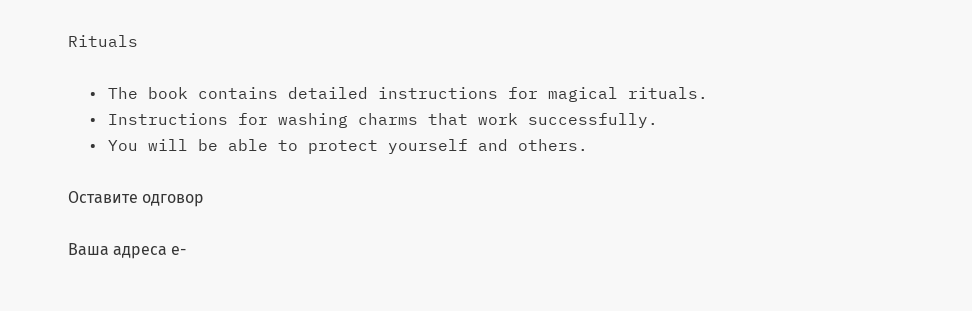Rituals

  • The book contains detailed instructions for magical rituals.
  • Instructions for washing charms that work successfully.
  • You will be able to protect yourself and others.

Оставите одговор

Ваша адреса е-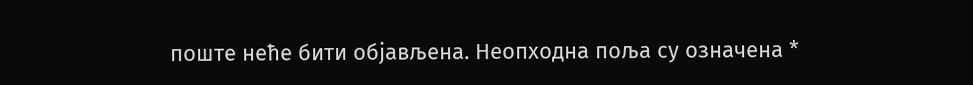поште неће бити објављена. Неопходна поља су означена *